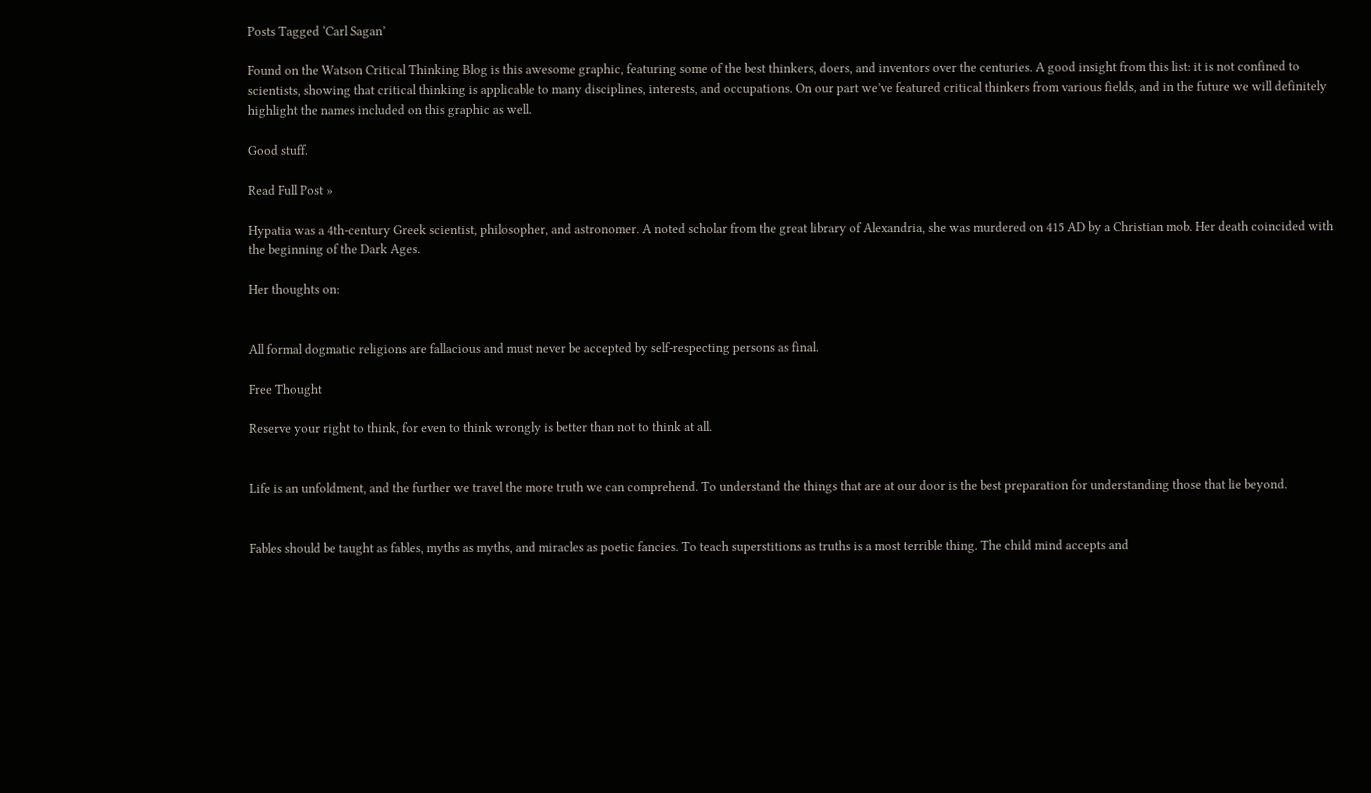Posts Tagged ‘Carl Sagan’

Found on the Watson Critical Thinking Blog is this awesome graphic, featuring some of the best thinkers, doers, and inventors over the centuries. A good insight from this list: it is not confined to scientists, showing that critical thinking is applicable to many disciplines, interests, and occupations. On our part we’ve featured critical thinkers from various fields, and in the future we will definitely highlight the names included on this graphic as well.

Good stuff.

Read Full Post »

Hypatia was a 4th-century Greek scientist, philosopher, and astronomer. A noted scholar from the great library of Alexandria, she was murdered on 415 AD by a Christian mob. Her death coincided with the beginning of the Dark Ages.

Her thoughts on:


All formal dogmatic religions are fallacious and must never be accepted by self-respecting persons as final.

Free Thought

Reserve your right to think, for even to think wrongly is better than not to think at all.


Life is an unfoldment, and the further we travel the more truth we can comprehend. To understand the things that are at our door is the best preparation for understanding those that lie beyond.


Fables should be taught as fables, myths as myths, and miracles as poetic fancies. To teach superstitions as truths is a most terrible thing. The child mind accepts and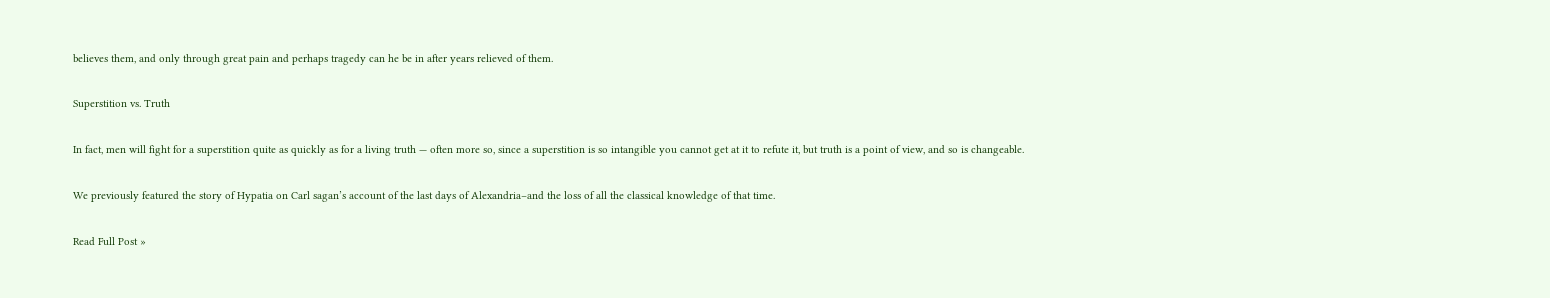believes them, and only through great pain and perhaps tragedy can he be in after years relieved of them.

Superstition vs. Truth

In fact, men will fight for a superstition quite as quickly as for a living truth — often more so, since a superstition is so intangible you cannot get at it to refute it, but truth is a point of view, and so is changeable.

We previously featured the story of Hypatia on Carl sagan’s account of the last days of Alexandria–and the loss of all the classical knowledge of that time.

Read Full Post »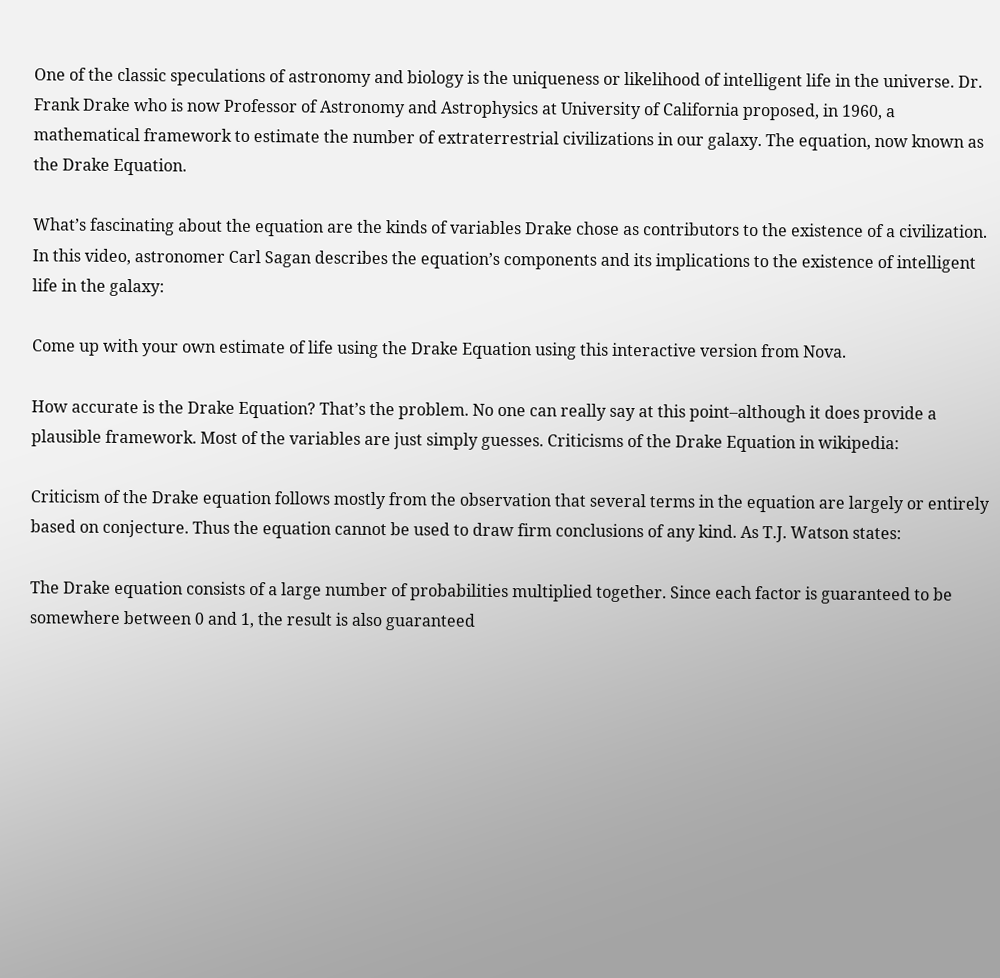One of the classic speculations of astronomy and biology is the uniqueness or likelihood of intelligent life in the universe. Dr. Frank Drake who is now Professor of Astronomy and Astrophysics at University of California proposed, in 1960, a mathematical framework to estimate the number of extraterrestrial civilizations in our galaxy. The equation, now known as the Drake Equation.

What’s fascinating about the equation are the kinds of variables Drake chose as contributors to the existence of a civilization. In this video, astronomer Carl Sagan describes the equation’s components and its implications to the existence of intelligent life in the galaxy:

Come up with your own estimate of life using the Drake Equation using this interactive version from Nova.

How accurate is the Drake Equation? That’s the problem. No one can really say at this point–although it does provide a plausible framework. Most of the variables are just simply guesses. Criticisms of the Drake Equation in wikipedia:

Criticism of the Drake equation follows mostly from the observation that several terms in the equation are largely or entirely based on conjecture. Thus the equation cannot be used to draw firm conclusions of any kind. As T.J. Watson states:

The Drake equation consists of a large number of probabilities multiplied together. Since each factor is guaranteed to be somewhere between 0 and 1, the result is also guaranteed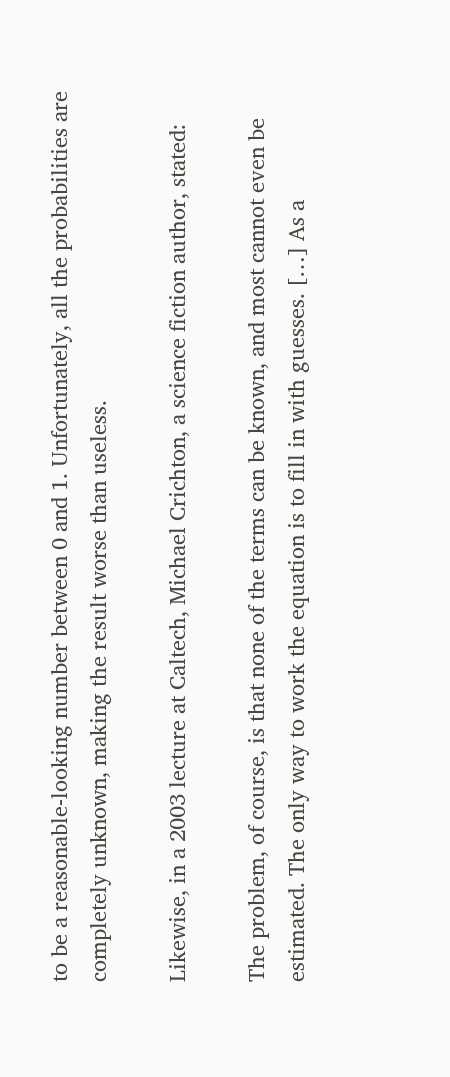to be a reasonable-looking number between 0 and 1. Unfortunately, all the probabilities are completely unknown, making the result worse than useless.

Likewise, in a 2003 lecture at Caltech, Michael Crichton, a science fiction author, stated:

The problem, of course, is that none of the terms can be known, and most cannot even be estimated. The only way to work the equation is to fill in with guesses. […] As a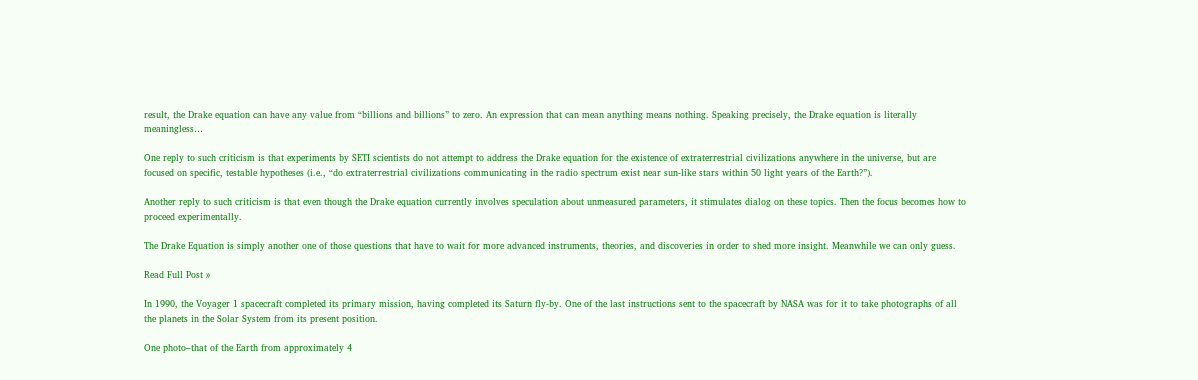result, the Drake equation can have any value from “billions and billions” to zero. An expression that can mean anything means nothing. Speaking precisely, the Drake equation is literally meaningless…

One reply to such criticism is that experiments by SETI scientists do not attempt to address the Drake equation for the existence of extraterrestrial civilizations anywhere in the universe, but are focused on specific, testable hypotheses (i.e., “do extraterrestrial civilizations communicating in the radio spectrum exist near sun-like stars within 50 light years of the Earth?”).

Another reply to such criticism is that even though the Drake equation currently involves speculation about unmeasured parameters, it stimulates dialog on these topics. Then the focus becomes how to proceed experimentally.

The Drake Equation is simply another one of those questions that have to wait for more advanced instruments, theories, and discoveries in order to shed more insight. Meanwhile we can only guess.

Read Full Post »

In 1990, the Voyager 1 spacecraft completed its primary mission, having completed its Saturn fly-by. One of the last instructions sent to the spacecraft by NASA was for it to take photographs of all the planets in the Solar System from its present position.

One photo–that of the Earth from approximately 4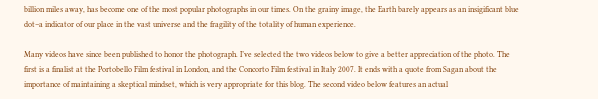billion miles away, has become one of the most popular photographs in our times. On the grainy image, the Earth barely appears as an insigificant blue dot–a indicator of our place in the vast universe and the fragility of the totality of human experience.

Many videos have since been published to honor the photograph. I’ve selected the two videos below to give a better appreciation of the photo. The first is a finalist at the Portobello Film festival in London, and the Concorto Film festival in Italy 2007. It ends with a quote from Sagan about the importance of maintaining a skeptical mindset, which is very appropriate for this blog. The second video below features an actual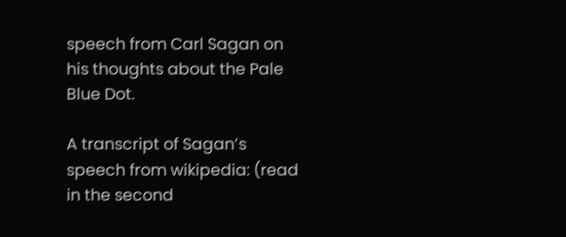speech from Carl Sagan on his thoughts about the Pale Blue Dot.

A transcript of Sagan’s speech from wikipedia: (read in the second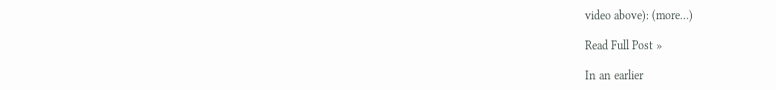video above): (more…)

Read Full Post »

In an earlier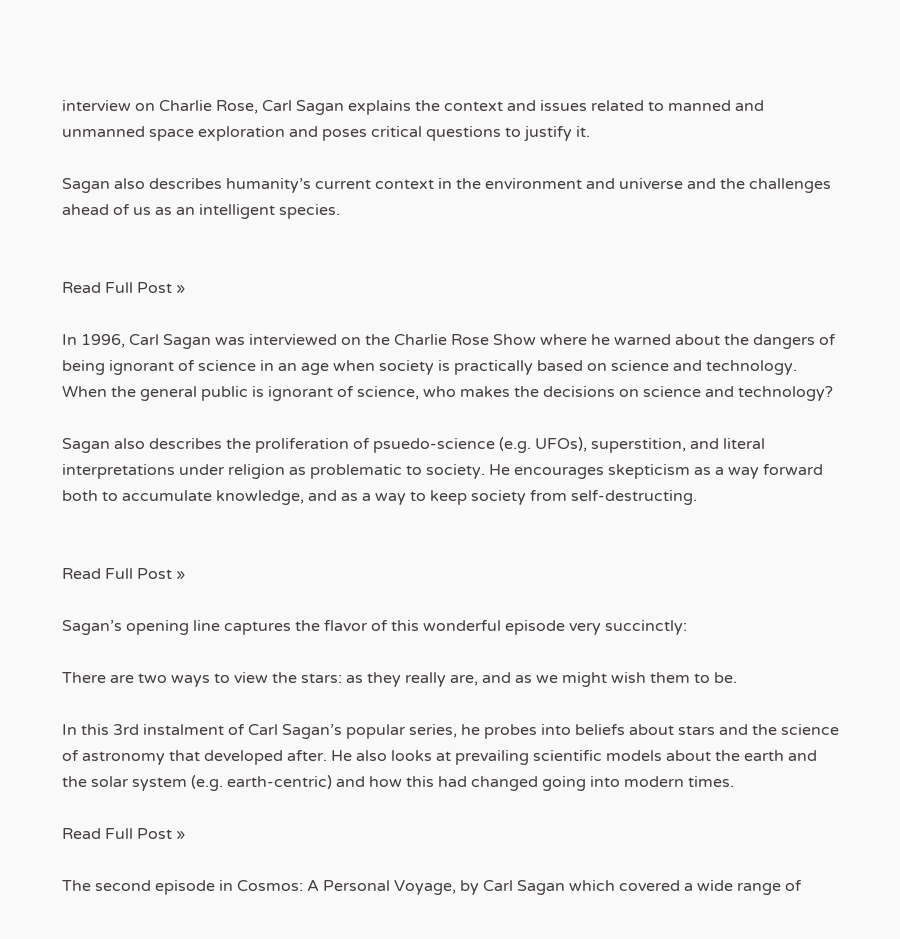interview on Charlie Rose, Carl Sagan explains the context and issues related to manned and unmanned space exploration and poses critical questions to justify it.

Sagan also describes humanity’s current context in the environment and universe and the challenges ahead of us as an intelligent species.


Read Full Post »

In 1996, Carl Sagan was interviewed on the Charlie Rose Show where he warned about the dangers of being ignorant of science in an age when society is practically based on science and technology. When the general public is ignorant of science, who makes the decisions on science and technology?

Sagan also describes the proliferation of psuedo-science (e.g. UFOs), superstition, and literal interpretations under religion as problematic to society. He encourages skepticism as a way forward both to accumulate knowledge, and as a way to keep society from self-destructing.


Read Full Post »

Sagan’s opening line captures the flavor of this wonderful episode very succinctly:

There are two ways to view the stars: as they really are, and as we might wish them to be.

In this 3rd instalment of Carl Sagan’s popular series, he probes into beliefs about stars and the science of astronomy that developed after. He also looks at prevailing scientific models about the earth and the solar system (e.g. earth-centric) and how this had changed going into modern times.

Read Full Post »

The second episode in Cosmos: A Personal Voyage, by Carl Sagan which covered a wide range of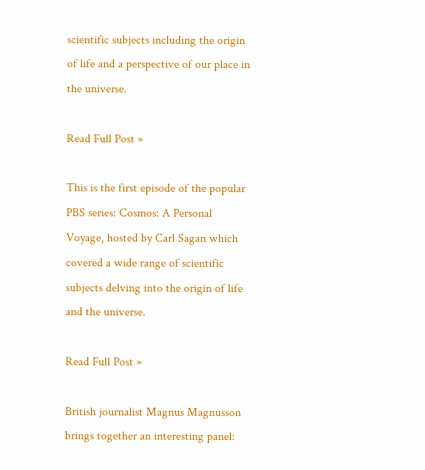scientific subjects including the origin of life and a perspective of our place in the universe.

Read Full Post »

This is the first episode of the popular PBS series: Cosmos: A Personal Voyage, hosted by Carl Sagan which covered a wide range of scientific subjects delving into the origin of life and the universe.

Read Full Post »

British journalist Magnus Magnusson brings together an interesting panel: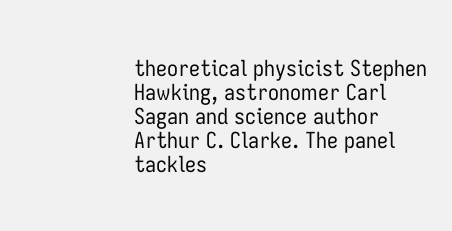theoretical physicist Stephen Hawking, astronomer Carl Sagan and science author Arthur C. Clarke. The panel tackles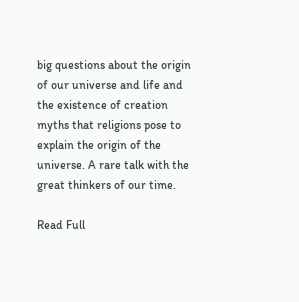big questions about the origin of our universe and life and the existence of creation myths that religions pose to explain the origin of the universe. A rare talk with the great thinkers of our time.

Read Full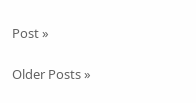Post »

Older Posts »